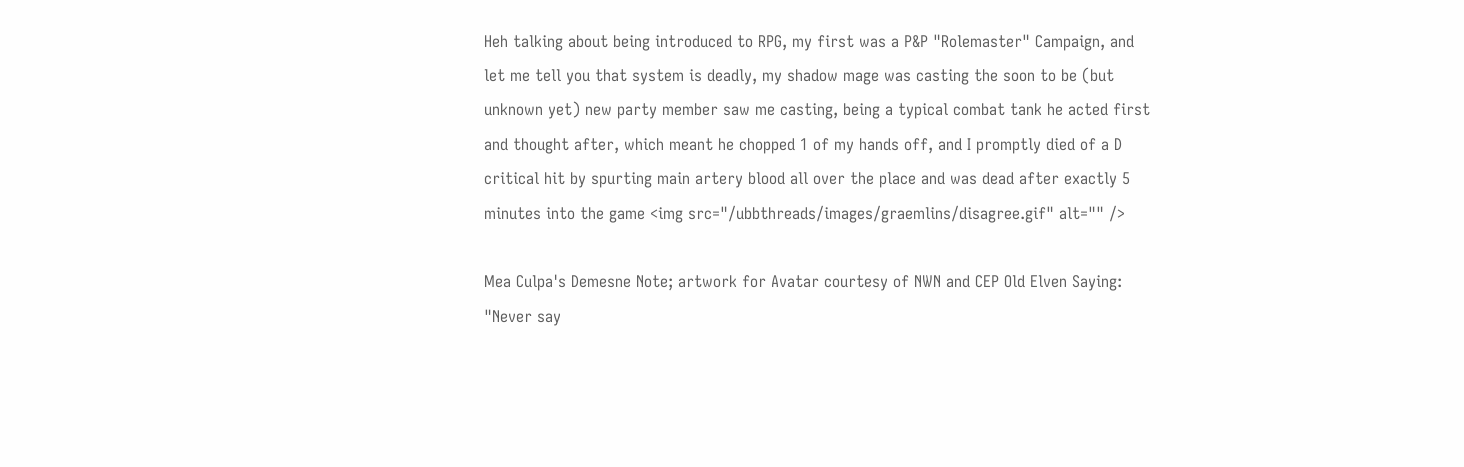Heh talking about being introduced to RPG, my first was a P&P "Rolemaster" Campaign, and let me tell you that system is deadly, my shadow mage was casting the soon to be (but unknown yet) new party member saw me casting, being a typical combat tank he acted first and thought after, which meant he chopped 1 of my hands off, and I promptly died of a D critical hit by spurting main artery blood all over the place and was dead after exactly 5 minutes into the game <img src="/ubbthreads/images/graemlins/disagree.gif" alt="" />

Mea Culpa's Demesne Note; artwork for Avatar courtesy of NWN and CEP Old Elven Saying: "Never say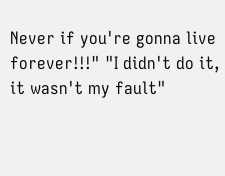Never if you're gonna live forever!!!" "I didn't do it, it wasn't my fault"